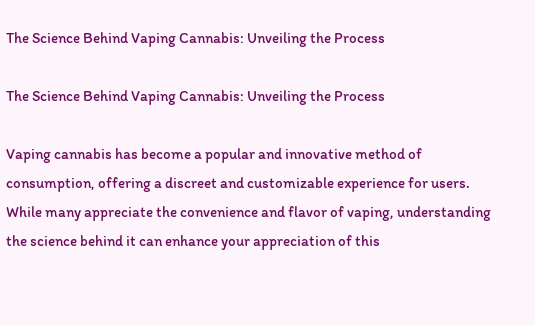The Science Behind Vaping Cannabis: Unveiling the Process

The Science Behind Vaping Cannabis: Unveiling the Process

Vaping cannabis has become a popular and innovative method of consumption, offering a discreet and customizable experience for users. While many appreciate the convenience and flavor of vaping, understanding the science behind it can enhance your appreciation of this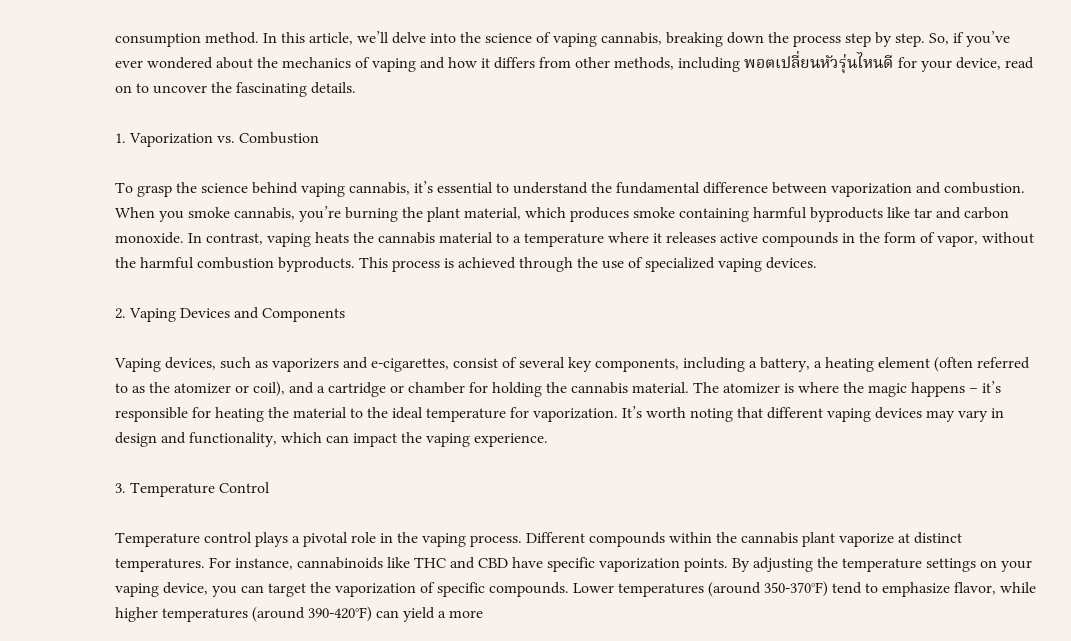consumption method. In this article, we’ll delve into the science of vaping cannabis, breaking down the process step by step. So, if you’ve ever wondered about the mechanics of vaping and how it differs from other methods, including พอตเปลี่ยนหัวรุ่นไหนดี for your device, read on to uncover the fascinating details.

1. Vaporization vs. Combustion

To grasp the science behind vaping cannabis, it’s essential to understand the fundamental difference between vaporization and combustion. When you smoke cannabis, you’re burning the plant material, which produces smoke containing harmful byproducts like tar and carbon monoxide. In contrast, vaping heats the cannabis material to a temperature where it releases active compounds in the form of vapor, without the harmful combustion byproducts. This process is achieved through the use of specialized vaping devices.

2. Vaping Devices and Components

Vaping devices, such as vaporizers and e-cigarettes, consist of several key components, including a battery, a heating element (often referred to as the atomizer or coil), and a cartridge or chamber for holding the cannabis material. The atomizer is where the magic happens – it’s responsible for heating the material to the ideal temperature for vaporization. It’s worth noting that different vaping devices may vary in design and functionality, which can impact the vaping experience.

3. Temperature Control

Temperature control plays a pivotal role in the vaping process. Different compounds within the cannabis plant vaporize at distinct temperatures. For instance, cannabinoids like THC and CBD have specific vaporization points. By adjusting the temperature settings on your vaping device, you can target the vaporization of specific compounds. Lower temperatures (around 350-370°F) tend to emphasize flavor, while higher temperatures (around 390-420°F) can yield a more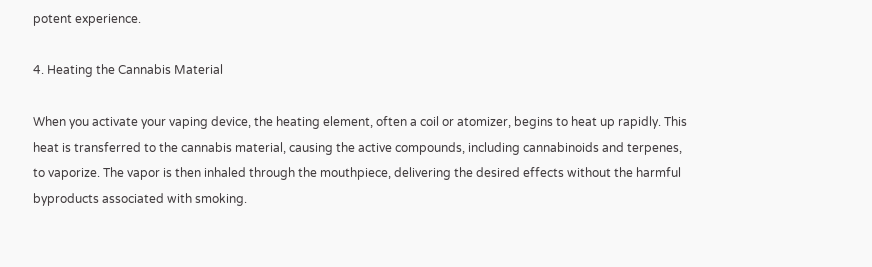potent experience.

4. Heating the Cannabis Material

When you activate your vaping device, the heating element, often a coil or atomizer, begins to heat up rapidly. This heat is transferred to the cannabis material, causing the active compounds, including cannabinoids and terpenes, to vaporize. The vapor is then inhaled through the mouthpiece, delivering the desired effects without the harmful byproducts associated with smoking.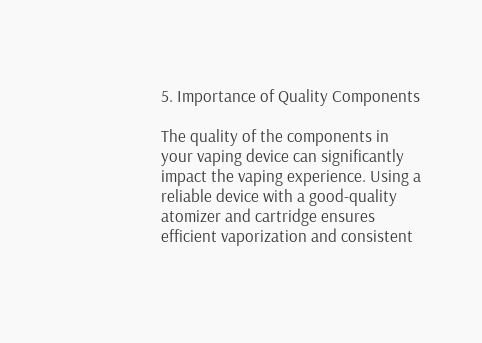5. Importance of Quality Components

The quality of the components in your vaping device can significantly impact the vaping experience. Using a reliable device with a good-quality atomizer and cartridge ensures efficient vaporization and consistent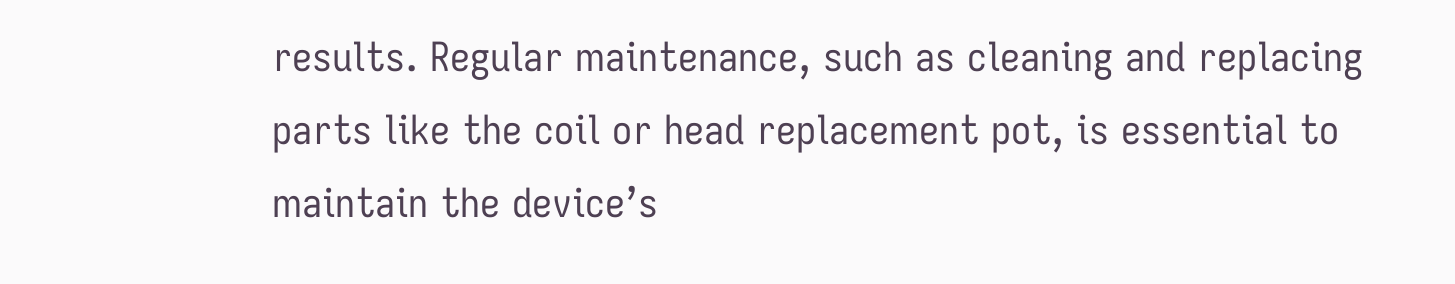results. Regular maintenance, such as cleaning and replacing parts like the coil or head replacement pot, is essential to maintain the device’s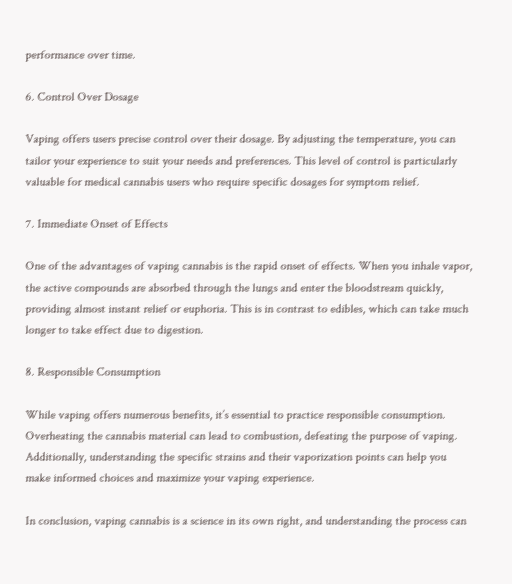performance over time.

6. Control Over Dosage

Vaping offers users precise control over their dosage. By adjusting the temperature, you can tailor your experience to suit your needs and preferences. This level of control is particularly valuable for medical cannabis users who require specific dosages for symptom relief.

7. Immediate Onset of Effects

One of the advantages of vaping cannabis is the rapid onset of effects. When you inhale vapor, the active compounds are absorbed through the lungs and enter the bloodstream quickly, providing almost instant relief or euphoria. This is in contrast to edibles, which can take much longer to take effect due to digestion.

8. Responsible Consumption

While vaping offers numerous benefits, it’s essential to practice responsible consumption. Overheating the cannabis material can lead to combustion, defeating the purpose of vaping. Additionally, understanding the specific strains and their vaporization points can help you make informed choices and maximize your vaping experience.

In conclusion, vaping cannabis is a science in its own right, and understanding the process can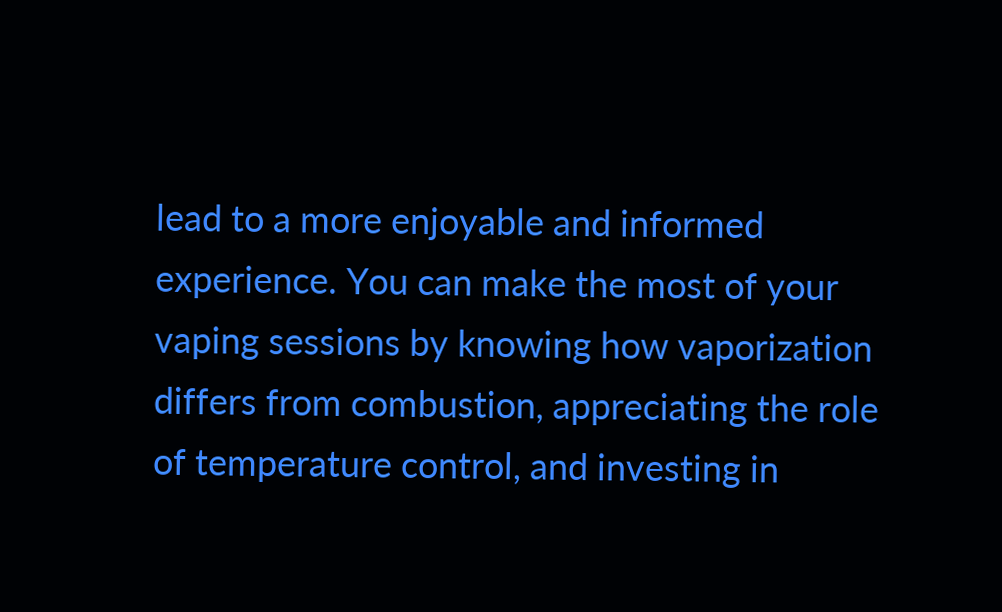lead to a more enjoyable and informed experience. You can make the most of your vaping sessions by knowing how vaporization differs from combustion, appreciating the role of temperature control, and investing in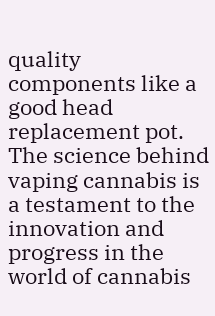quality components like a good head replacement pot. The science behind vaping cannabis is a testament to the innovation and progress in the world of cannabis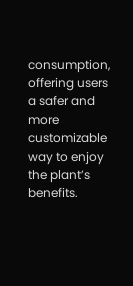consumption, offering users a safer and more customizable way to enjoy the plant’s benefits.